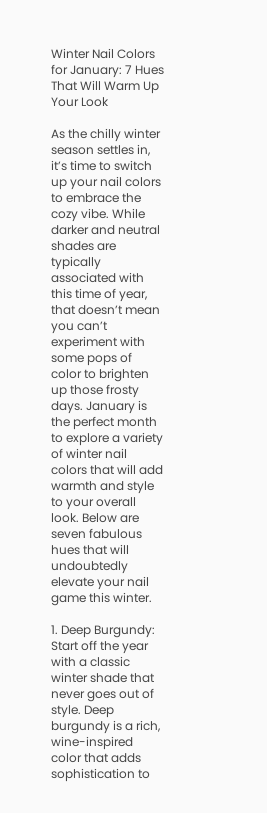Winter Nail Colors for January: 7 Hues That Will Warm Up Your Look

As the chilly winter season settles in, it’s time to switch up your nail colors to embrace the cozy vibe. While darker and neutral shades are typically associated with this time of year, that doesn’t mean you can’t experiment with some pops of color to brighten up those frosty days. January is the perfect month to explore a variety of winter nail colors that will add warmth and style to your overall look. Below are seven fabulous hues that will undoubtedly elevate your nail game this winter.

1. Deep Burgundy: Start off the year with a classic winter shade that never goes out of style. Deep burgundy is a rich, wine-inspired color that adds sophistication to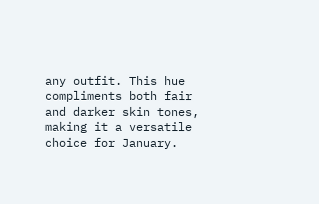any outfit. This hue compliments both fair and darker skin tones, making it a versatile choice for January.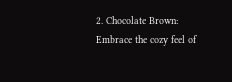2. Chocolate Brown: Embrace the cozy feel of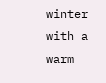winter with a warm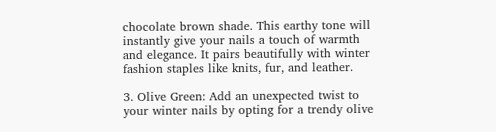chocolate brown shade. This earthy tone will instantly give your nails a touch of warmth and elegance. It pairs beautifully with winter fashion staples like knits, fur, and leather.

3. Olive Green: Add an unexpected twist to your winter nails by opting for a trendy olive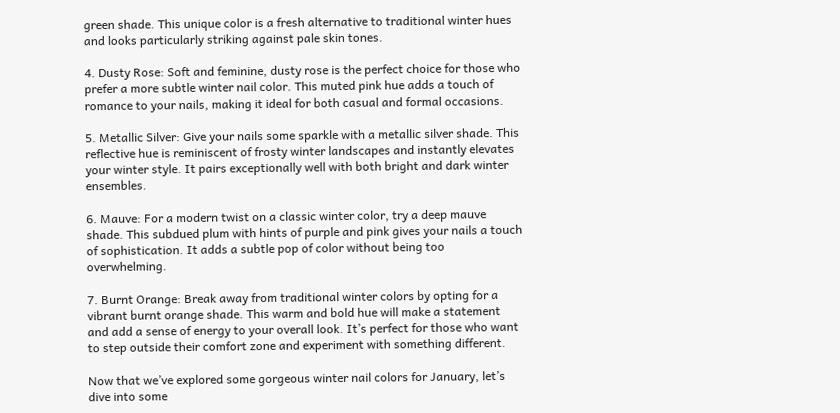green shade. This unique color is a fresh alternative to traditional winter hues and looks particularly striking against pale skin tones.

4. Dusty Rose: Soft and feminine, dusty rose is the perfect choice for those who prefer a more subtle winter nail color. This muted pink hue adds a touch of romance to your nails, making it ideal for both casual and formal occasions.

5. Metallic Silver: Give your nails some sparkle with a metallic silver shade. This reflective hue is reminiscent of frosty winter landscapes and instantly elevates your winter style. It pairs exceptionally well with both bright and dark winter ensembles.

6. Mauve: For a modern twist on a classic winter color, try a deep mauve shade. This subdued plum with hints of purple and pink gives your nails a touch of sophistication. It adds a subtle pop of color without being too overwhelming.

7. Burnt Orange: Break away from traditional winter colors by opting for a vibrant burnt orange shade. This warm and bold hue will make a statement and add a sense of energy to your overall look. It’s perfect for those who want to step outside their comfort zone and experiment with something different.

Now that we’ve explored some gorgeous winter nail colors for January, let’s dive into some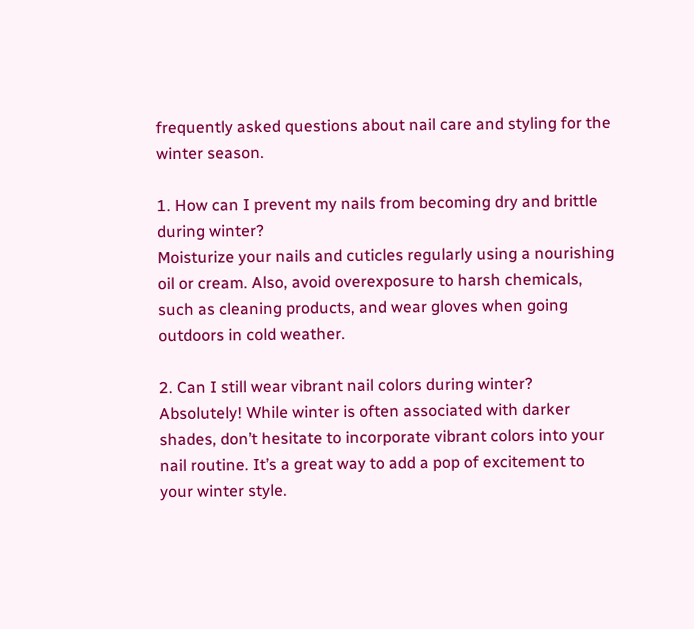frequently asked questions about nail care and styling for the winter season.

1. How can I prevent my nails from becoming dry and brittle during winter?
Moisturize your nails and cuticles regularly using a nourishing oil or cream. Also, avoid overexposure to harsh chemicals, such as cleaning products, and wear gloves when going outdoors in cold weather.

2. Can I still wear vibrant nail colors during winter?
Absolutely! While winter is often associated with darker shades, don’t hesitate to incorporate vibrant colors into your nail routine. It’s a great way to add a pop of excitement to your winter style.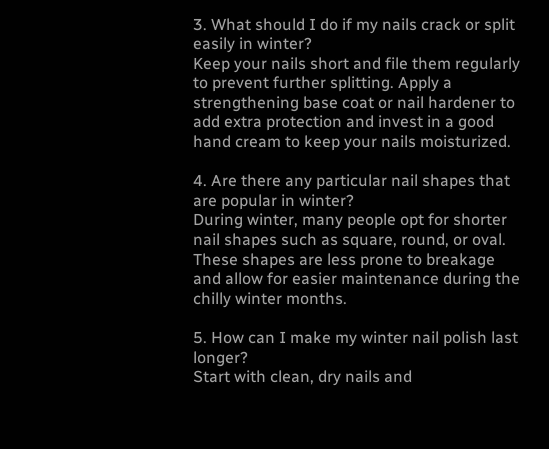3. What should I do if my nails crack or split easily in winter?
Keep your nails short and file them regularly to prevent further splitting. Apply a strengthening base coat or nail hardener to add extra protection and invest in a good hand cream to keep your nails moisturized.

4. Are there any particular nail shapes that are popular in winter?
During winter, many people opt for shorter nail shapes such as square, round, or oval. These shapes are less prone to breakage and allow for easier maintenance during the chilly winter months.

5. How can I make my winter nail polish last longer?
Start with clean, dry nails and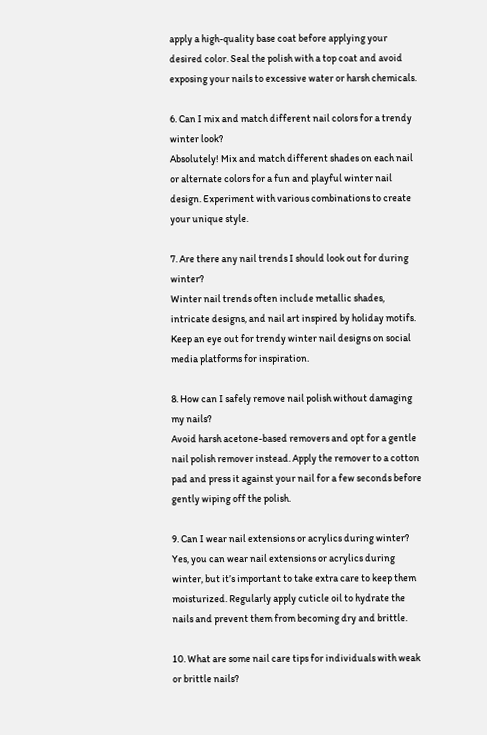apply a high-quality base coat before applying your desired color. Seal the polish with a top coat and avoid exposing your nails to excessive water or harsh chemicals.

6. Can I mix and match different nail colors for a trendy winter look?
Absolutely! Mix and match different shades on each nail or alternate colors for a fun and playful winter nail design. Experiment with various combinations to create your unique style.

7. Are there any nail trends I should look out for during winter?
Winter nail trends often include metallic shades, intricate designs, and nail art inspired by holiday motifs. Keep an eye out for trendy winter nail designs on social media platforms for inspiration.

8. How can I safely remove nail polish without damaging my nails?
Avoid harsh acetone-based removers and opt for a gentle nail polish remover instead. Apply the remover to a cotton pad and press it against your nail for a few seconds before gently wiping off the polish.

9. Can I wear nail extensions or acrylics during winter?
Yes, you can wear nail extensions or acrylics during winter, but it’s important to take extra care to keep them moisturized. Regularly apply cuticle oil to hydrate the nails and prevent them from becoming dry and brittle.

10. What are some nail care tips for individuals with weak or brittle nails?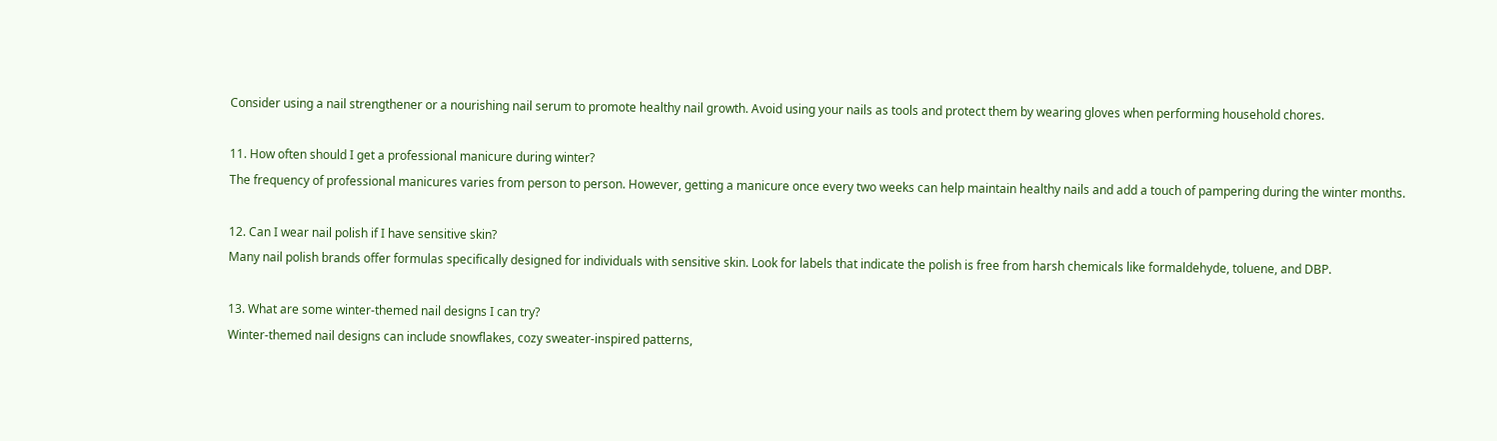Consider using a nail strengthener or a nourishing nail serum to promote healthy nail growth. Avoid using your nails as tools and protect them by wearing gloves when performing household chores.

11. How often should I get a professional manicure during winter?
The frequency of professional manicures varies from person to person. However, getting a manicure once every two weeks can help maintain healthy nails and add a touch of pampering during the winter months.

12. Can I wear nail polish if I have sensitive skin?
Many nail polish brands offer formulas specifically designed for individuals with sensitive skin. Look for labels that indicate the polish is free from harsh chemicals like formaldehyde, toluene, and DBP.

13. What are some winter-themed nail designs I can try?
Winter-themed nail designs can include snowflakes, cozy sweater-inspired patterns,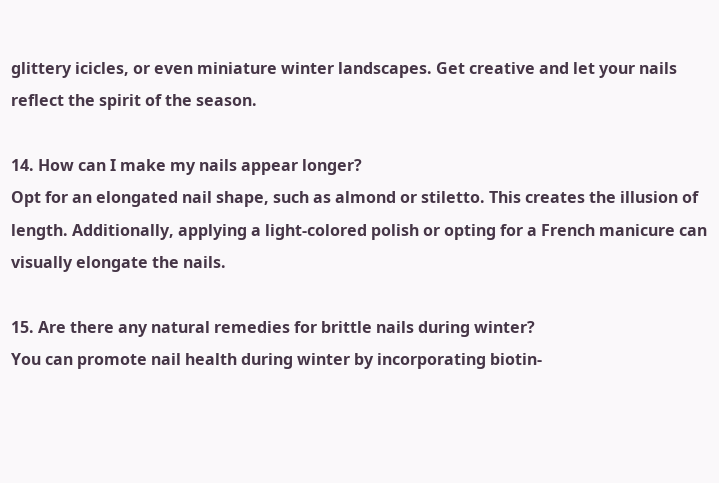glittery icicles, or even miniature winter landscapes. Get creative and let your nails reflect the spirit of the season.

14. How can I make my nails appear longer?
Opt for an elongated nail shape, such as almond or stiletto. This creates the illusion of length. Additionally, applying a light-colored polish or opting for a French manicure can visually elongate the nails.

15. Are there any natural remedies for brittle nails during winter?
You can promote nail health during winter by incorporating biotin-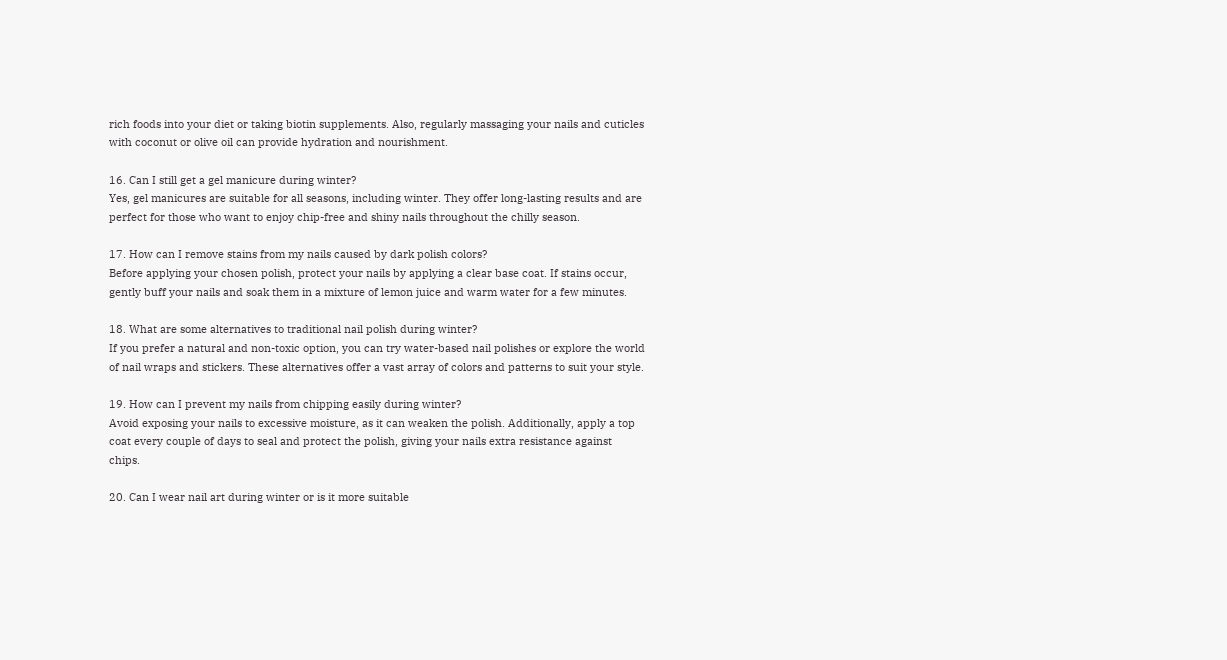rich foods into your diet or taking biotin supplements. Also, regularly massaging your nails and cuticles with coconut or olive oil can provide hydration and nourishment.

16. Can I still get a gel manicure during winter?
Yes, gel manicures are suitable for all seasons, including winter. They offer long-lasting results and are perfect for those who want to enjoy chip-free and shiny nails throughout the chilly season.

17. How can I remove stains from my nails caused by dark polish colors?
Before applying your chosen polish, protect your nails by applying a clear base coat. If stains occur, gently buff your nails and soak them in a mixture of lemon juice and warm water for a few minutes.

18. What are some alternatives to traditional nail polish during winter?
If you prefer a natural and non-toxic option, you can try water-based nail polishes or explore the world of nail wraps and stickers. These alternatives offer a vast array of colors and patterns to suit your style.

19. How can I prevent my nails from chipping easily during winter?
Avoid exposing your nails to excessive moisture, as it can weaken the polish. Additionally, apply a top coat every couple of days to seal and protect the polish, giving your nails extra resistance against chips.

20. Can I wear nail art during winter or is it more suitable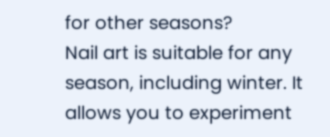for other seasons?
Nail art is suitable for any season, including winter. It allows you to experiment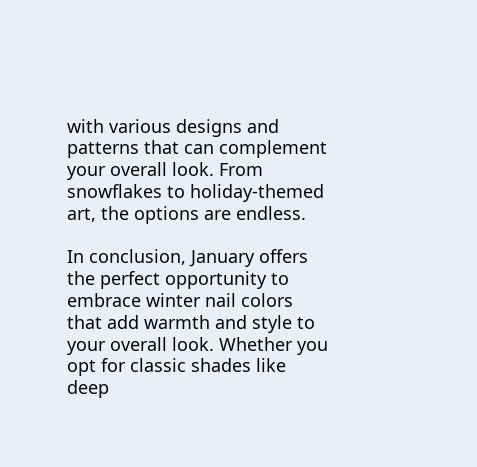with various designs and patterns that can complement your overall look. From snowflakes to holiday-themed art, the options are endless.

In conclusion, January offers the perfect opportunity to embrace winter nail colors that add warmth and style to your overall look. Whether you opt for classic shades like deep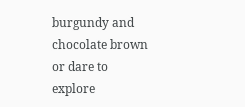burgundy and chocolate brown or dare to explore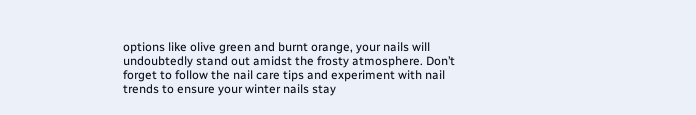options like olive green and burnt orange, your nails will undoubtedly stand out amidst the frosty atmosphere. Don’t forget to follow the nail care tips and experiment with nail trends to ensure your winter nails stay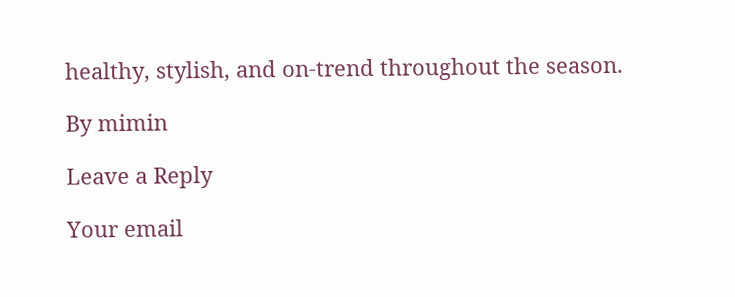healthy, stylish, and on-trend throughout the season.

By mimin

Leave a Reply

Your email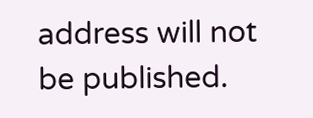address will not be published.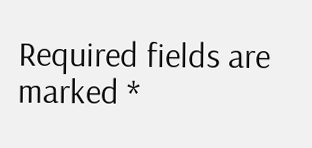Required fields are marked *